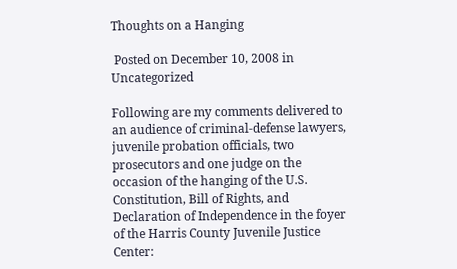Thoughts on a Hanging

 Posted on December 10, 2008 in Uncategorized

Following are my comments delivered to an audience of criminal-defense lawyers, juvenile probation officials, two prosecutors and one judge on the occasion of the hanging of the U.S. Constitution, Bill of Rights, and Declaration of Independence in the foyer of the Harris County Juvenile Justice Center: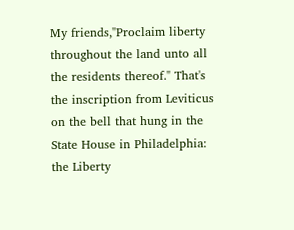My friends,"Proclaim liberty throughout the land unto all the residents thereof." That's the inscription from Leviticus on the bell that hung in the State House in Philadelphia: the Liberty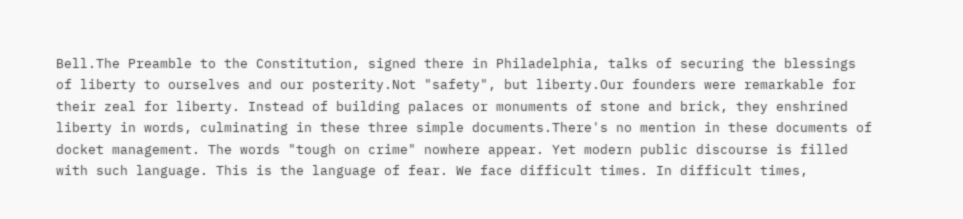Bell.The Preamble to the Constitution, signed there in Philadelphia, talks of securing the blessings of liberty to ourselves and our posterity.Not "safety", but liberty.Our founders were remarkable for their zeal for liberty. Instead of building palaces or monuments of stone and brick, they enshrined liberty in words, culminating in these three simple documents.There's no mention in these documents of docket management. The words "tough on crime" nowhere appear. Yet modern public discourse is filled with such language. This is the language of fear. We face difficult times. In difficult times,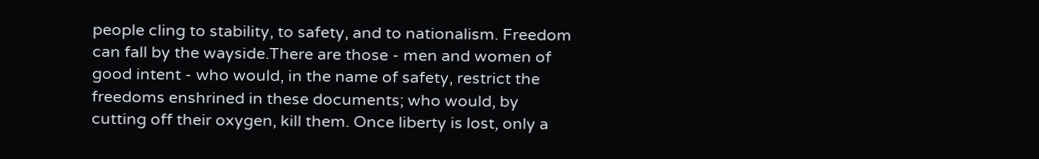people cling to stability, to safety, and to nationalism. Freedom can fall by the wayside.There are those - men and women of good intent - who would, in the name of safety, restrict the freedoms enshrined in these documents; who would, by cutting off their oxygen, kill them. Once liberty is lost, only a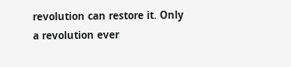revolution can restore it. Only a revolution ever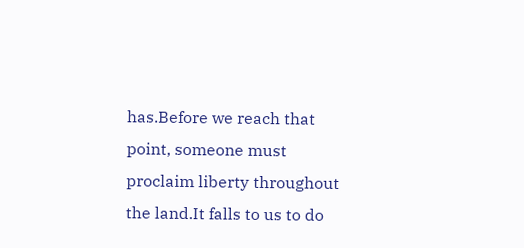has.Before we reach that point, someone must proclaim liberty throughout the land.It falls to us to do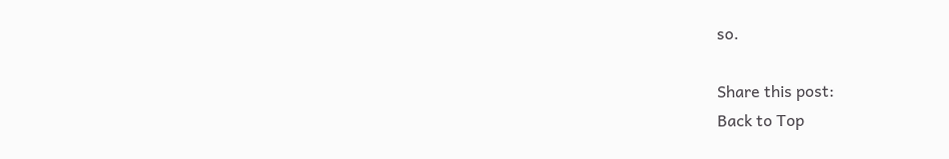so.

Share this post:
Back to Top